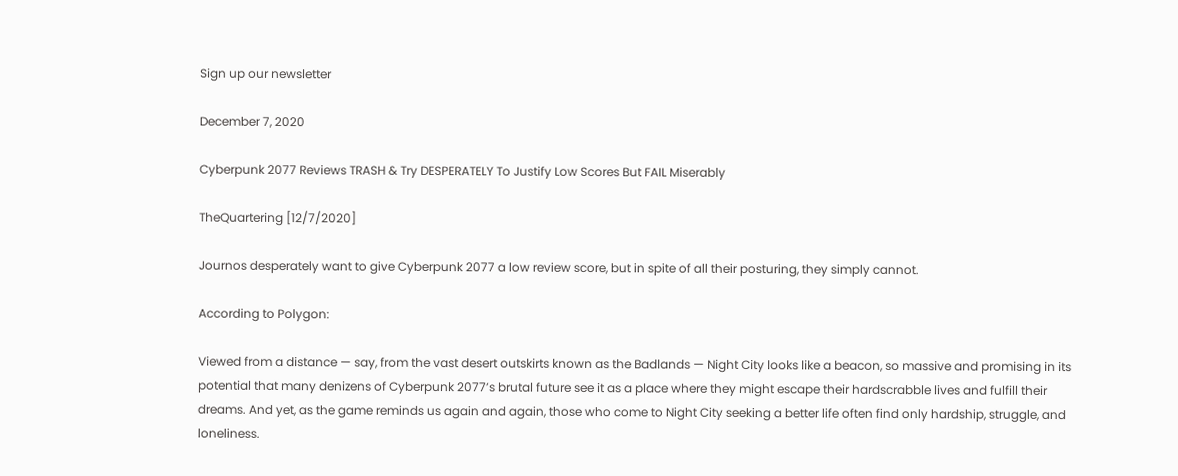Sign up our newsletter

December 7, 2020

Cyberpunk 2077 Reviews TRASH & Try DESPERATELY To Justify Low Scores But FAIL Miserably

TheQuartering [12/7/2020]

Journos desperately want to give Cyberpunk 2077 a low review score, but in spite of all their posturing, they simply cannot.

According to Polygon:

Viewed from a distance — say, from the vast desert outskirts known as the Badlands — Night City looks like a beacon, so massive and promising in its potential that many denizens of Cyberpunk 2077’s brutal future see it as a place where they might escape their hardscrabble lives and fulfill their dreams. And yet, as the game reminds us again and again, those who come to Night City seeking a better life often find only hardship, struggle, and loneliness.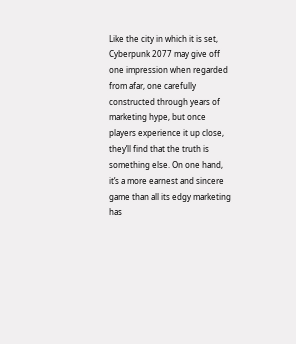Like the city in which it is set, Cyberpunk 2077 may give off one impression when regarded from afar, one carefully constructed through years of marketing hype, but once players experience it up close, they’ll find that the truth is something else. On one hand, it’s a more earnest and sincere game than all its edgy marketing has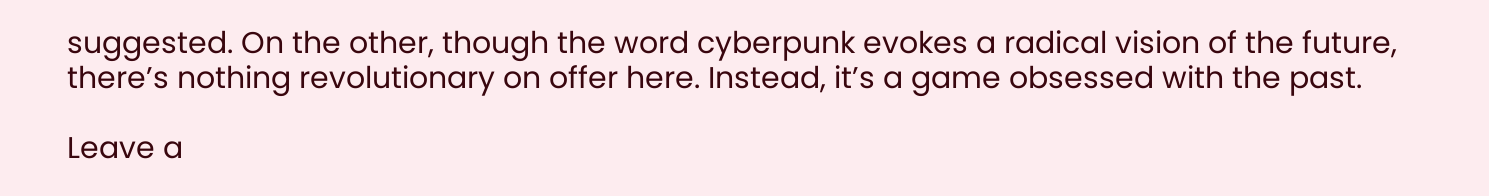suggested. On the other, though the word cyberpunk evokes a radical vision of the future, there’s nothing revolutionary on offer here. Instead, it’s a game obsessed with the past.

Leave a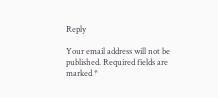Reply

Your email address will not be published. Required fields are marked *